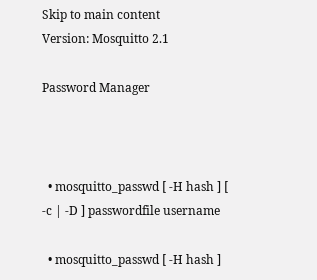Skip to main content
Version: Mosquitto 2.1

Password Manager



  • mosquitto_passwd [ -H hash ] [ -c | -D ] passwordfile username

  • mosquitto_passwd [ -H hash ]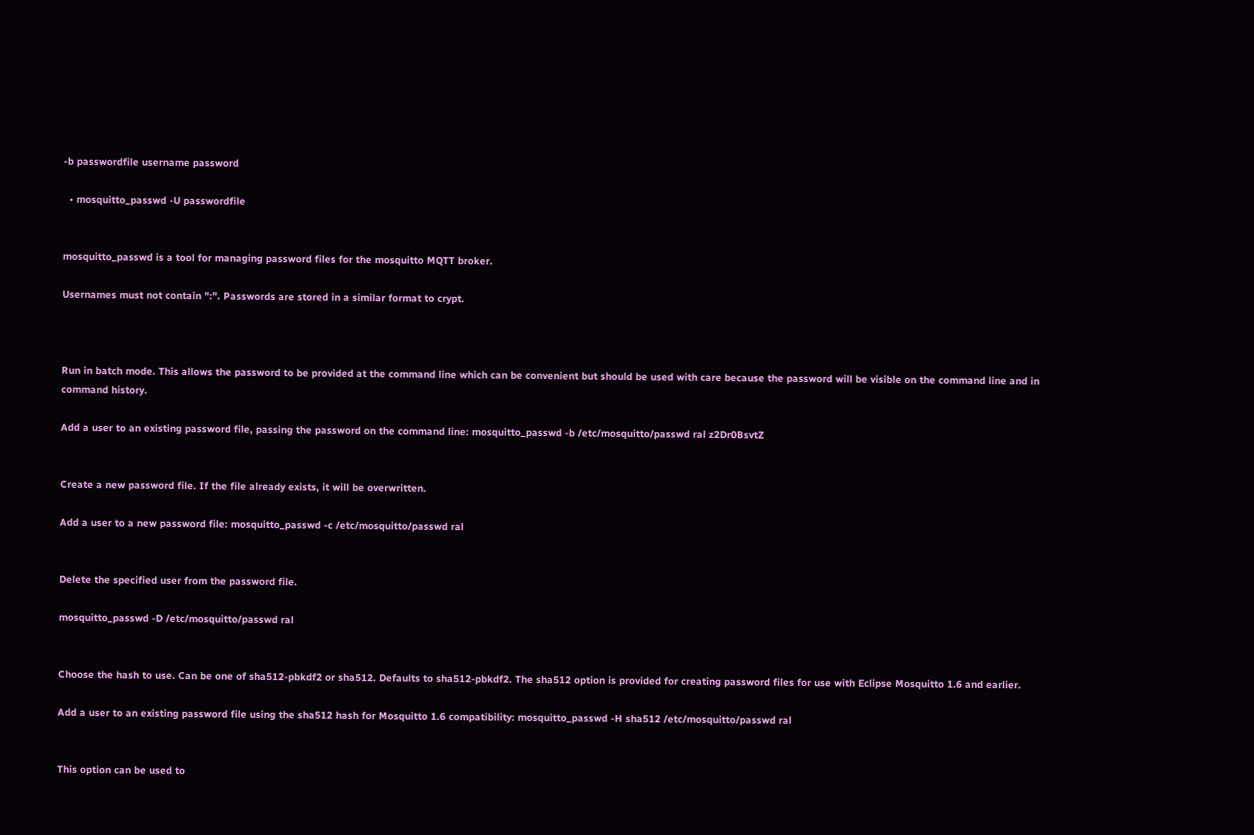-b passwordfile username password

  • mosquitto_passwd -U passwordfile


mosquitto_passwd is a tool for managing password files for the mosquitto MQTT broker.

Usernames must not contain ":". Passwords are stored in a similar format to crypt.



Run in batch mode. This allows the password to be provided at the command line which can be convenient but should be used with care because the password will be visible on the command line and in command history.

Add a user to an existing password file, passing the password on the command line: mosquitto_passwd -b /etc/mosquitto/passwd ral z2Dr0BsvtZ


Create a new password file. If the file already exists, it will be overwritten.

Add a user to a new password file: mosquitto_passwd -c /etc/mosquitto/passwd ral


Delete the specified user from the password file.

mosquitto_passwd -D /etc/mosquitto/passwd ral


Choose the hash to use. Can be one of sha512-pbkdf2 or sha512. Defaults to sha512-pbkdf2. The sha512 option is provided for creating password files for use with Eclipse Mosquitto 1.6 and earlier.

Add a user to an existing password file using the sha512 hash for Mosquitto 1.6 compatibility: mosquitto_passwd -H sha512 /etc/mosquitto/passwd ral


This option can be used to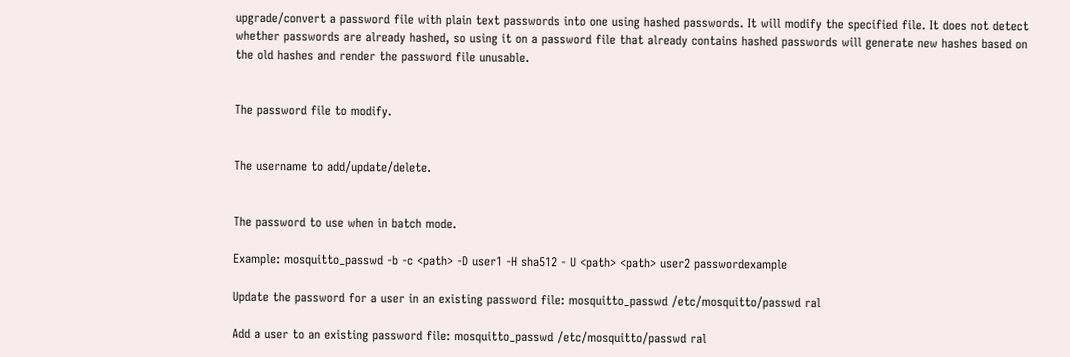upgrade/convert a password file with plain text passwords into one using hashed passwords. It will modify the specified file. It does not detect whether passwords are already hashed, so using it on a password file that already contains hashed passwords will generate new hashes based on the old hashes and render the password file unusable.


The password file to modify.


The username to add/update/delete.


The password to use when in batch mode.

Example: mosquitto_passwd -b -c <path> -D user1 -H sha512 - U <path> <path> user2 passwordexample

Update the password for a user in an existing password file: mosquitto_passwd /etc/mosquitto/passwd ral

Add a user to an existing password file: mosquitto_passwd /etc/mosquitto/passwd ral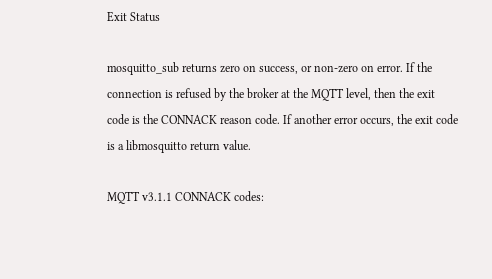Exit Status

mosquitto_sub returns zero on success, or non-zero on error. If the connection is refused by the broker at the MQTT level, then the exit code is the CONNACK reason code. If another error occurs, the exit code is a libmosquitto return value.

MQTT v3.1.1 CONNACK codes: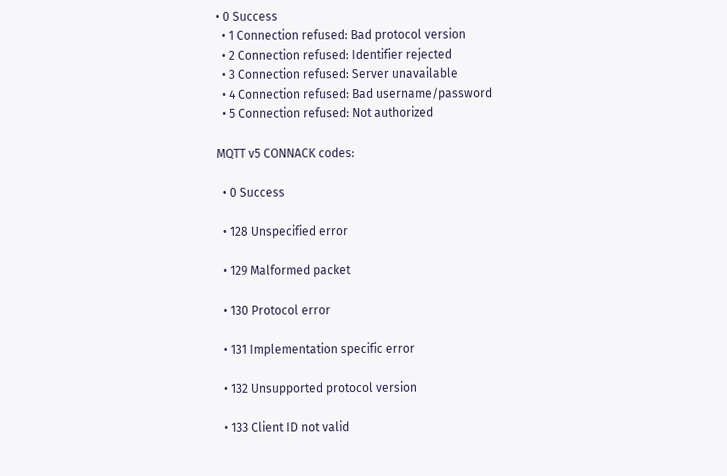• 0 Success
  • 1 Connection refused: Bad protocol version
  • 2 Connection refused: Identifier rejected
  • 3 Connection refused: Server unavailable
  • 4 Connection refused: Bad username/password
  • 5 Connection refused: Not authorized

MQTT v5 CONNACK codes:

  • 0 Success

  • 128 Unspecified error

  • 129 Malformed packet

  • 130 Protocol error

  • 131 Implementation specific error

  • 132 Unsupported protocol version

  • 133 Client ID not valid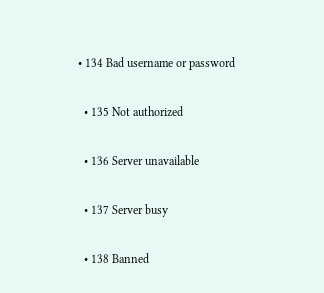• 134 Bad username or password

  • 135 Not authorized

  • 136 Server unavailable

  • 137 Server busy

  • 138 Banned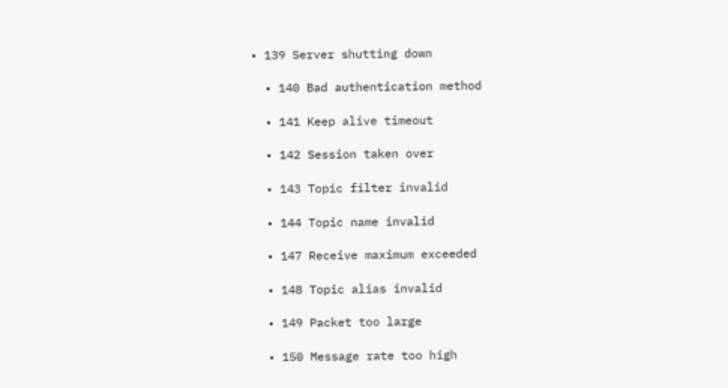• 139 Server shutting down

  • 140 Bad authentication method

  • 141 Keep alive timeout

  • 142 Session taken over

  • 143 Topic filter invalid

  • 144 Topic name invalid

  • 147 Receive maximum exceeded

  • 148 Topic alias invalid

  • 149 Packet too large

  • 150 Message rate too high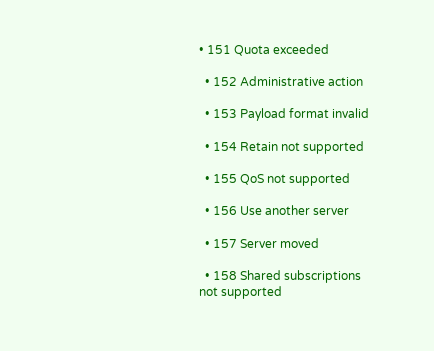• 151 Quota exceeded

  • 152 Administrative action

  • 153 Payload format invalid

  • 154 Retain not supported

  • 155 QoS not supported

  • 156 Use another server

  • 157 Server moved

  • 158 Shared subscriptions not supported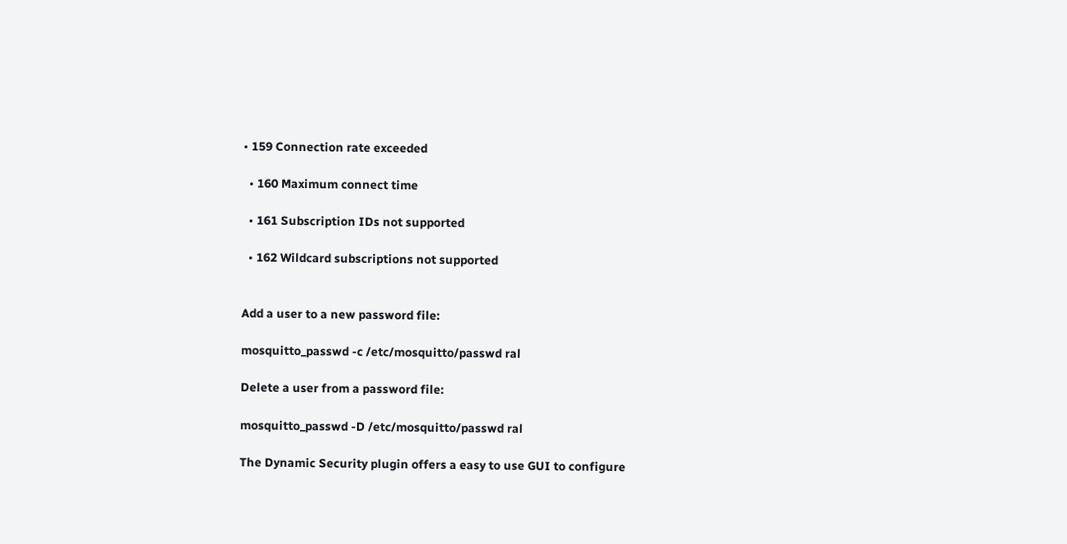• 159 Connection rate exceeded

  • 160 Maximum connect time

  • 161 Subscription IDs not supported

  • 162 Wildcard subscriptions not supported


Add a user to a new password file:

mosquitto_passwd -c /etc/mosquitto/passwd ral

Delete a user from a password file:

mosquitto_passwd -D /etc/mosquitto/passwd ral

The Dynamic Security plugin offers a easy to use GUI to configure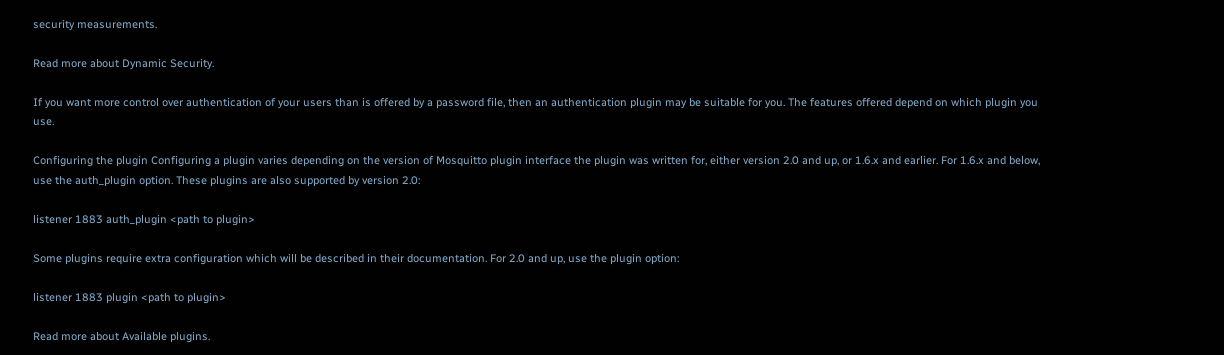security measurements.

Read more about Dynamic Security.

If you want more control over authentication of your users than is offered by a password file, then an authentication plugin may be suitable for you. The features offered depend on which plugin you use.

Configuring the plugin Configuring a plugin varies depending on the version of Mosquitto plugin interface the plugin was written for, either version 2.0 and up, or 1.6.x and earlier. For 1.6.x and below, use the auth_plugin option. These plugins are also supported by version 2.0:

listener 1883 auth_plugin <path to plugin>

Some plugins require extra configuration which will be described in their documentation. For 2.0 and up, use the plugin option:

listener 1883 plugin <path to plugin>

Read more about Available plugins.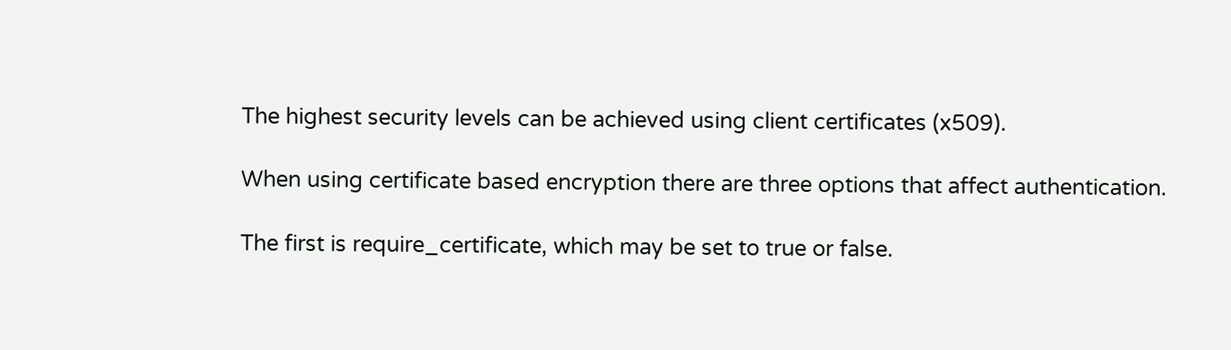The highest security levels can be achieved using client certificates (x509).

When using certificate based encryption there are three options that affect authentication.

The first is require_certificate, which may be set to true or false.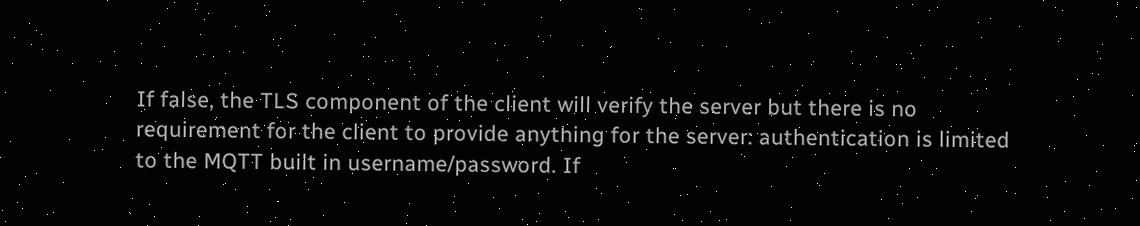If false, the TLS component of the client will verify the server but there is no requirement for the client to provide anything for the server: authentication is limited to the MQTT built in username/password. If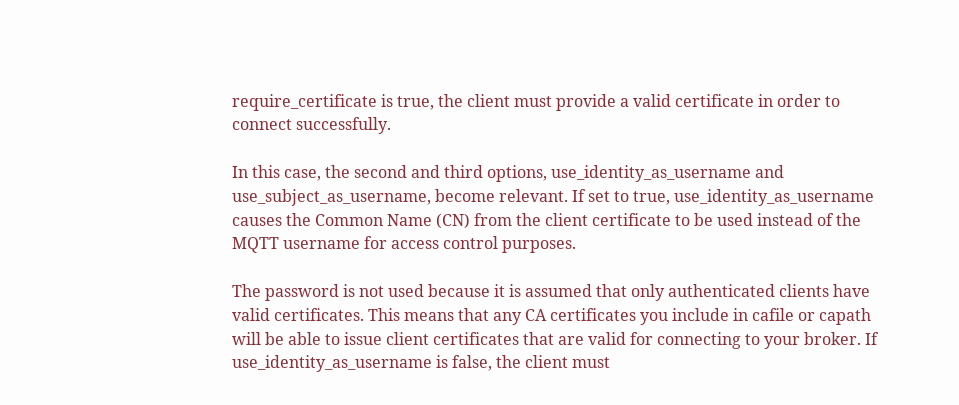require_certificate is true, the client must provide a valid certificate in order to connect successfully.

In this case, the second and third options, use_identity_as_username and use_subject_as_username, become relevant. If set to true, use_identity_as_username causes the Common Name (CN) from the client certificate to be used instead of the MQTT username for access control purposes.

The password is not used because it is assumed that only authenticated clients have valid certificates. This means that any CA certificates you include in cafile or capath will be able to issue client certificates that are valid for connecting to your broker. If use_identity_as_username is false, the client must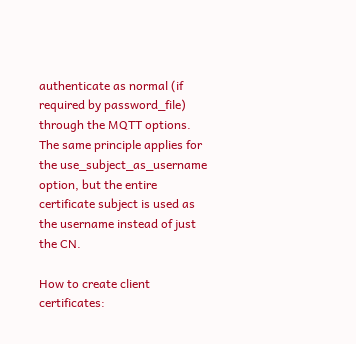authenticate as normal (if required by password_file) through the MQTT options. The same principle applies for the use_subject_as_username option, but the entire certificate subject is used as the username instead of just the CN.

How to create client certificates: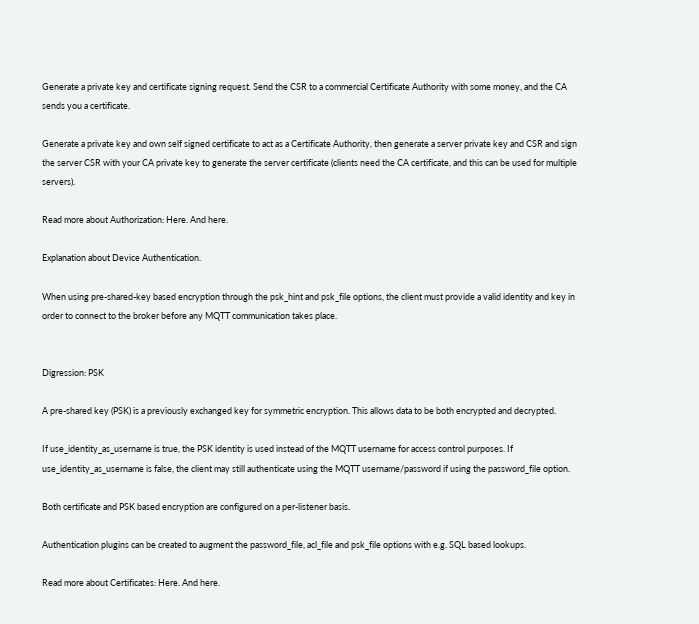Generate a private key and certificate signing request. Send the CSR to a commercial Certificate Authority with some money, and the CA sends you a certificate.

Generate a private key and own self signed certificate to act as a Certificate Authority, then generate a server private key and CSR and sign the server CSR with your CA private key to generate the server certificate (clients need the CA certificate, and this can be used for multiple servers).

Read more about Authorization: Here. And here.

Explanation about Device Authentication.

When using pre-shared-key based encryption through the psk_hint and psk_file options, the client must provide a valid identity and key in order to connect to the broker before any MQTT communication takes place.


Digression: PSK

A pre-shared key (PSK) is a previously exchanged key for symmetric encryption. This allows data to be both encrypted and decrypted.

If use_identity_as_username is true, the PSK identity is used instead of the MQTT username for access control purposes. If use_identity_as_username is false, the client may still authenticate using the MQTT username/password if using the password_file option.

Both certificate and PSK based encryption are configured on a per-listener basis.

Authentication plugins can be created to augment the password_file, acl_file and psk_file options with e.g. SQL based lookups.

Read more about Certificates: Here. And here.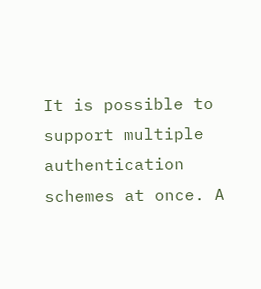It is possible to support multiple authentication schemes at once. A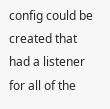config could be created that had a listener for all of the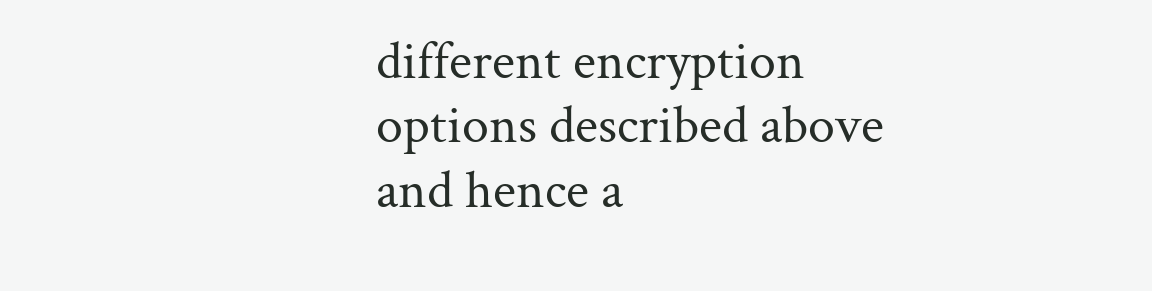different encryption options described above and hence a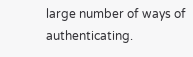large number of ways of authenticating.